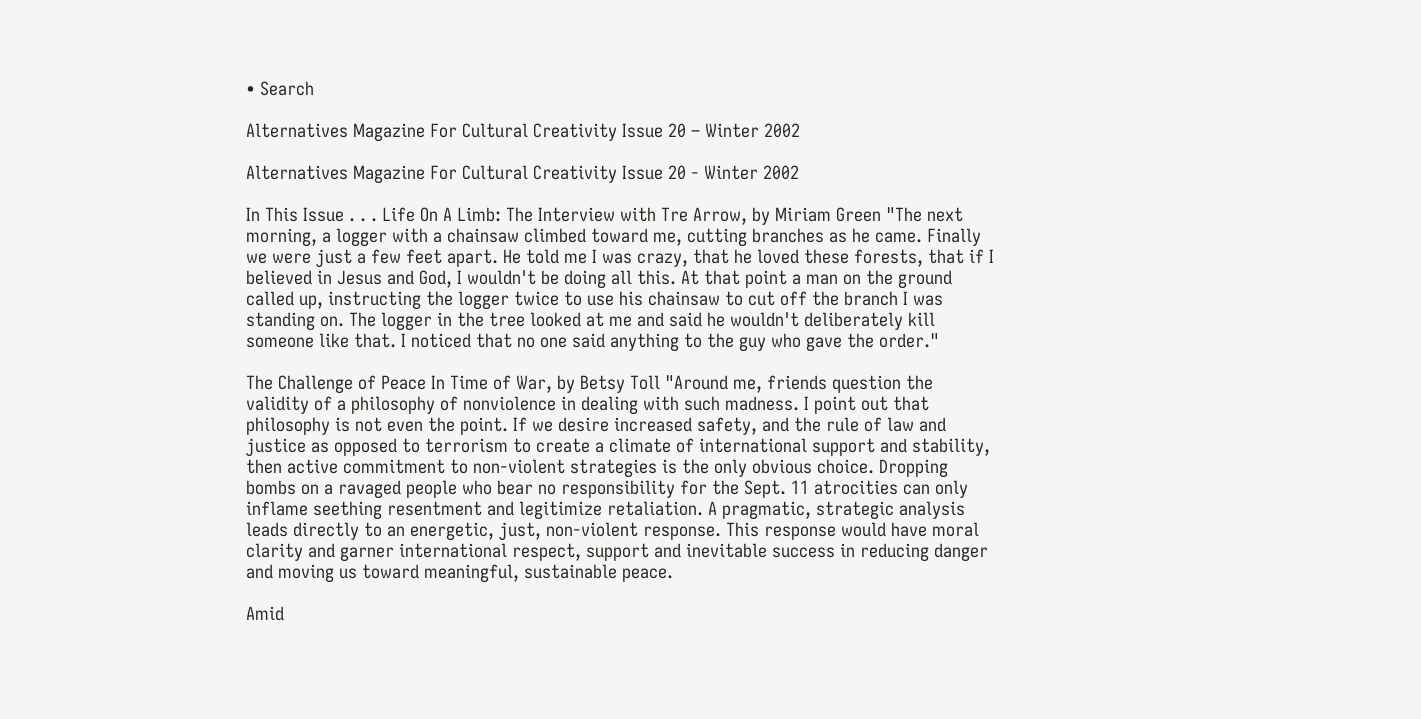• Search

Alternatives Magazine For Cultural Creativity Issue 20 – Winter 2002

Alternatives Magazine For Cultural Creativity Issue 20 - Winter 2002

In This Issue . . . Life On A Limb: The Interview with Tre Arrow, by Miriam Green "The next morning, a logger with a chainsaw climbed toward me, cutting branches as he came. Finally we were just a few feet apart. He told me I was crazy, that he loved these forests, that if I believed in Jesus and God, I wouldn't be doing all this. At that point a man on the ground called up, instructing the logger twice to use his chainsaw to cut off the branch I was standing on. The logger in the tree looked at me and said he wouldn't deliberately kill someone like that. I noticed that no one said anything to the guy who gave the order."

The Challenge of Peace In Time of War, by Betsy Toll "Around me, friends question the validity of a philosophy of nonviolence in dealing with such madness. I point out that philosophy is not even the point. If we desire increased safety, and the rule of law and justice as opposed to terrorism to create a climate of international support and stability, then active commitment to non-violent strategies is the only obvious choice. Dropping bombs on a ravaged people who bear no responsibility for the Sept. 11 atrocities can only inflame seething resentment and legitimize retaliation. A pragmatic, strategic analysis leads directly to an energetic, just, non-violent response. This response would have moral clarity and garner international respect, support and inevitable success in reducing danger and moving us toward meaningful, sustainable peace.

Amid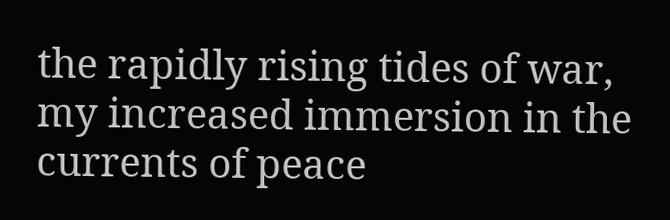the rapidly rising tides of war, my increased immersion in the currents of peace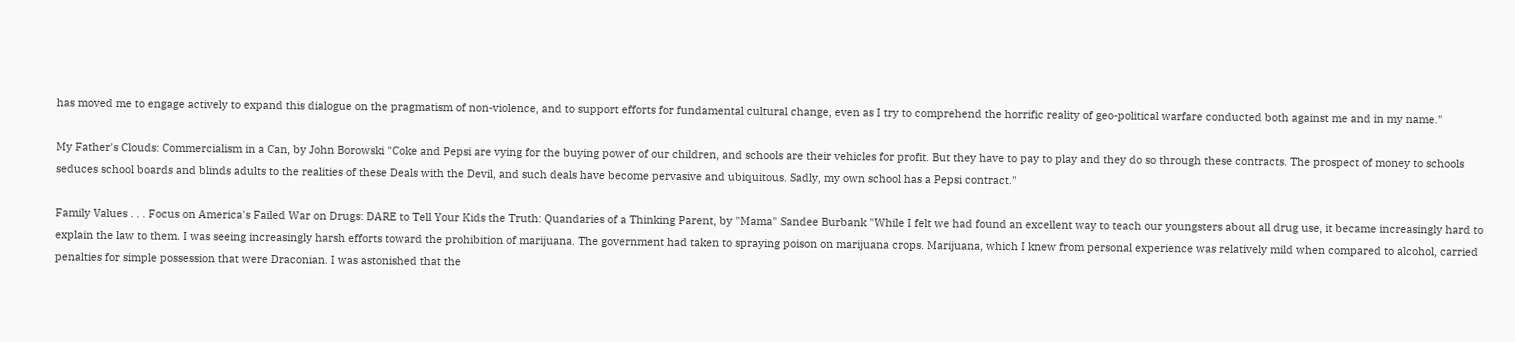has moved me to engage actively to expand this dialogue on the pragmatism of non-violence, and to support efforts for fundamental cultural change, even as I try to comprehend the horrific reality of geo-political warfare conducted both against me and in my name."

My Father's Clouds: Commercialism in a Can, by John Borowski "Coke and Pepsi are vying for the buying power of our children, and schools are their vehicles for profit. But they have to pay to play and they do so through these contracts. The prospect of money to schools seduces school boards and blinds adults to the realities of these Deals with the Devil, and such deals have become pervasive and ubiquitous. Sadly, my own school has a Pepsi contract."

Family Values . . . Focus on America's Failed War on Drugs: DARE to Tell Your Kids the Truth: Quandaries of a Thinking Parent, by "Mama" Sandee Burbank "While I felt we had found an excellent way to teach our youngsters about all drug use, it became increasingly hard to explain the law to them. I was seeing increasingly harsh efforts toward the prohibition of marijuana. The government had taken to spraying poison on marijuana crops. Marijuana, which I knew from personal experience was relatively mild when compared to alcohol, carried penalties for simple possession that were Draconian. I was astonished that the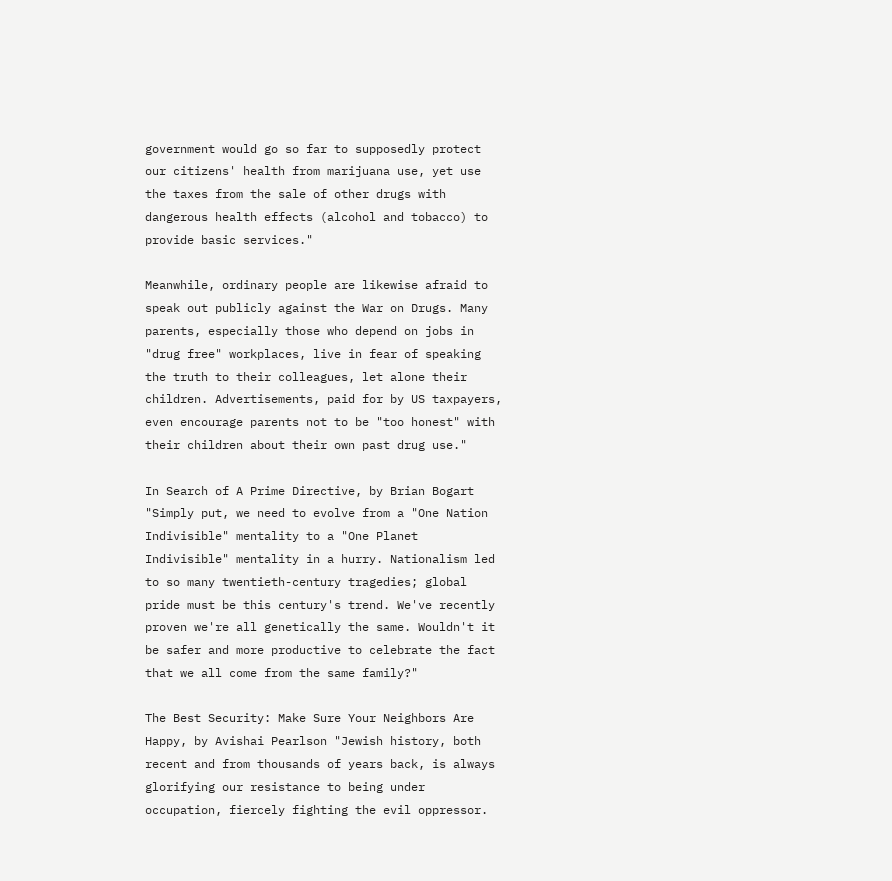government would go so far to supposedly protect our citizens' health from marijuana use, yet use the taxes from the sale of other drugs with dangerous health effects (alcohol and tobacco) to provide basic services."

Meanwhile, ordinary people are likewise afraid to speak out publicly against the War on Drugs. Many parents, especially those who depend on jobs in "drug free" workplaces, live in fear of speaking the truth to their colleagues, let alone their children. Advertisements, paid for by US taxpayers, even encourage parents not to be "too honest" with their children about their own past drug use."

In Search of A Prime Directive, by Brian Bogart "Simply put, we need to evolve from a "One Nation Indivisible" mentality to a "One Planet Indivisible" mentality in a hurry. Nationalism led to so many twentieth-century tragedies; global pride must be this century's trend. We've recently proven we're all genetically the same. Wouldn't it be safer and more productive to celebrate the fact that we all come from the same family?"

The Best Security: Make Sure Your Neighbors Are Happy, by Avishai Pearlson "Jewish history, both recent and from thousands of years back, is always glorifying our resistance to being under occupation, fiercely fighting the evil oppressor.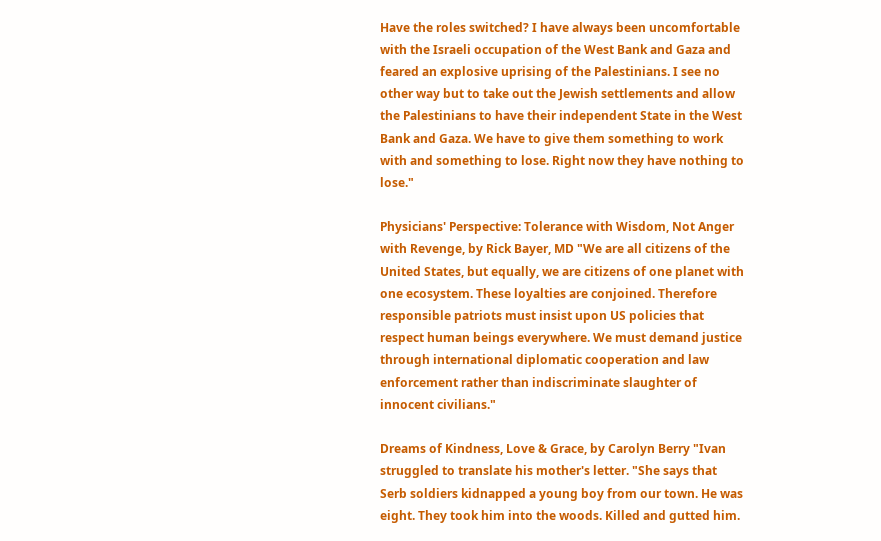Have the roles switched? I have always been uncomfortable with the Israeli occupation of the West Bank and Gaza and feared an explosive uprising of the Palestinians. I see no other way but to take out the Jewish settlements and allow the Palestinians to have their independent State in the West Bank and Gaza. We have to give them something to work with and something to lose. Right now they have nothing to lose."

Physicians' Perspective: Tolerance with Wisdom, Not Anger with Revenge, by Rick Bayer, MD "We are all citizens of the United States, but equally, we are citizens of one planet with one ecosystem. These loyalties are conjoined. Therefore responsible patriots must insist upon US policies that respect human beings everywhere. We must demand justice through international diplomatic cooperation and law enforcement rather than indiscriminate slaughter of innocent civilians."

Dreams of Kindness, Love & Grace, by Carolyn Berry "Ivan struggled to translate his mother's letter. "She says that Serb soldiers kidnapped a young boy from our town. He was eight. They took him into the woods. Killed and gutted him.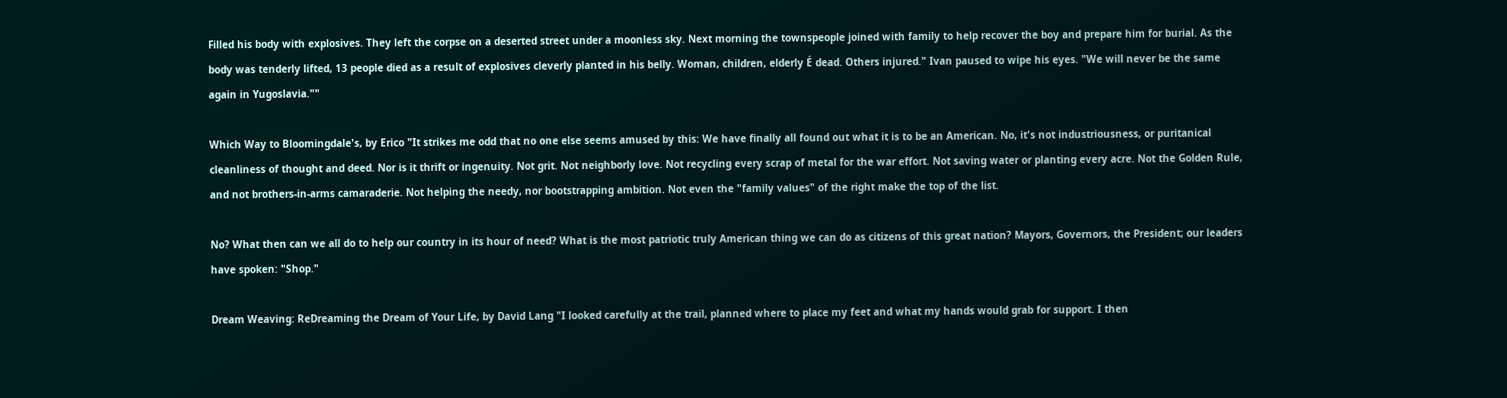Filled his body with explosives. They left the corpse on a deserted street under a moonless sky. Next morning the townspeople joined with family to help recover the boy and prepare him for burial. As the body was tenderly lifted, 13 people died as a result of explosives cleverly planted in his belly. Woman, children, elderly É dead. Others injured." Ivan paused to wipe his eyes. "We will never be the same again in Yugoslavia.""

Which Way to Bloomingdale's, by Erico "It strikes me odd that no one else seems amused by this: We have finally all found out what it is to be an American. No, it's not industriousness, or puritanical cleanliness of thought and deed. Nor is it thrift or ingenuity. Not grit. Not neighborly love. Not recycling every scrap of metal for the war effort. Not saving water or planting every acre. Not the Golden Rule, and not brothers-in-arms camaraderie. Not helping the needy, nor bootstrapping ambition. Not even the "family values" of the right make the top of the list.

No? What then can we all do to help our country in its hour of need? What is the most patriotic truly American thing we can do as citizens of this great nation? Mayors, Governors, the President; our leaders have spoken: "Shop."

Dream Weaving: ReDreaming the Dream of Your Life, by David Lang "I looked carefully at the trail, planned where to place my feet and what my hands would grab for support. I then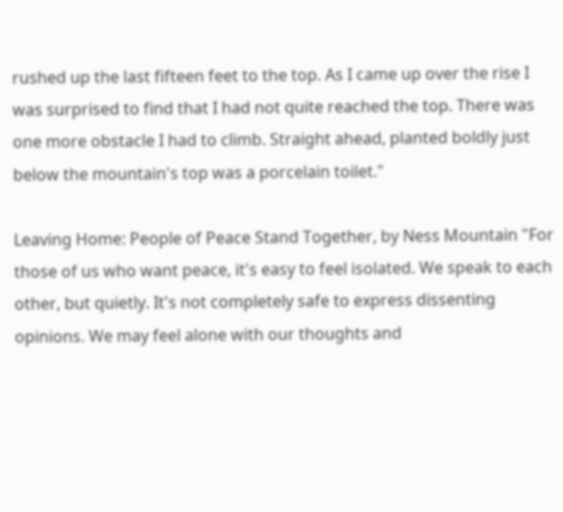rushed up the last fifteen feet to the top. As I came up over the rise I was surprised to find that I had not quite reached the top. There was one more obstacle I had to climb. Straight ahead, planted boldly just below the mountain's top was a porcelain toilet."

Leaving Home: People of Peace Stand Together, by Ness Mountain "For those of us who want peace, it's easy to feel isolated. We speak to each other, but quietly. It's not completely safe to express dissenting opinions. We may feel alone with our thoughts and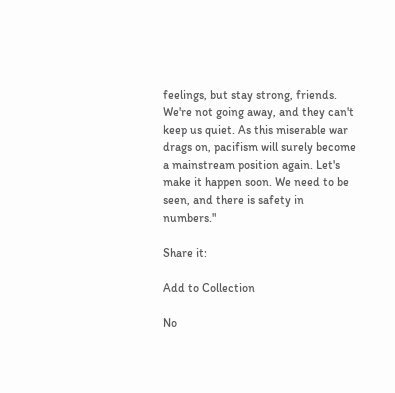feelings, but stay strong, friends. We're not going away, and they can't keep us quiet. As this miserable war drags on, pacifism will surely become a mainstream position again. Let's make it happen soon. We need to be seen, and there is safety in numbers."

Share it:

Add to Collection

No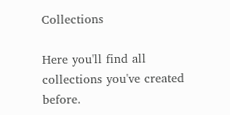Collections

Here you'll find all collections you've created before.